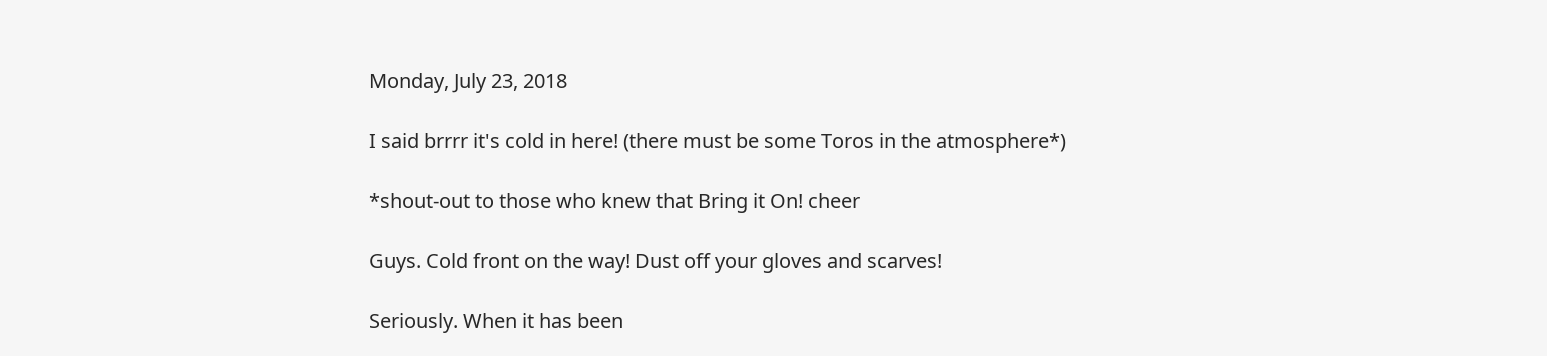Monday, July 23, 2018

I said brrrr it's cold in here! (there must be some Toros in the atmosphere*)

*shout-out to those who knew that Bring it On! cheer

Guys. Cold front on the way! Dust off your gloves and scarves!

Seriously. When it has been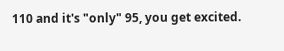110 and it's "only" 95, you get excited.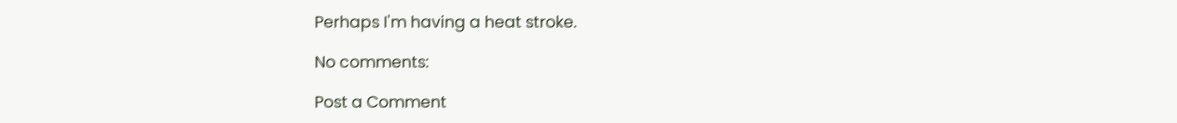Perhaps I'm having a heat stroke.

No comments:

Post a Comment